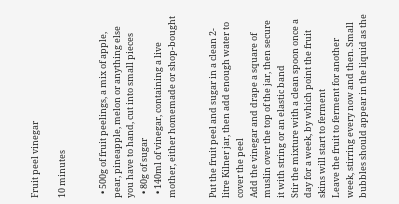Fruit peel vinegar

10 minutes


  • 500g of fruit peelings, a mix of apple, pear, pineapple, melon or anything else you have to hand, cut into small pieces
  • 80g of sugar
  • 140ml of vinegar, containing a live mother, either homemade or shop-bought


Put the fruit peel and sugar in a clean 2-litre Kilner jar, then add enough water to cover the peel
Add the vinegar and drape a square of muslin over the top of the jar, then secure it with string or an elastic band
Stir the mixture with a clean spoon once a day for a week, by which point the fruit skins will start to ferment
Leave the fruit to ferment for another week, stirring every now and then. Small bubbles should appear in the liquid as the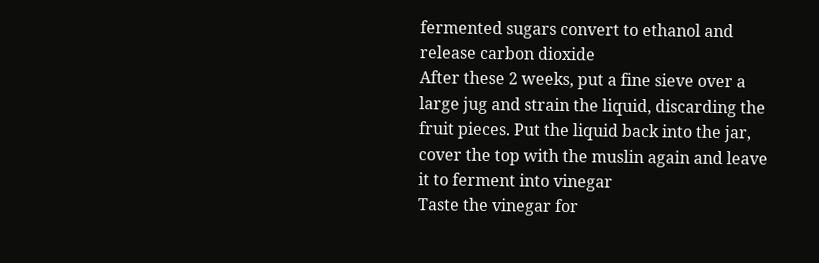fermented sugars convert to ethanol and release carbon dioxide
After these 2 weeks, put a fine sieve over a large jug and strain the liquid, discarding the fruit pieces. Put the liquid back into the jar, cover the top with the muslin again and leave it to ferment into vinegar
Taste the vinegar for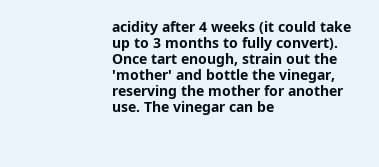acidity after 4 weeks (it could take up to 3 months to fully convert). Once tart enough, strain out the 'mother' and bottle the vinegar, reserving the mother for another use. The vinegar can be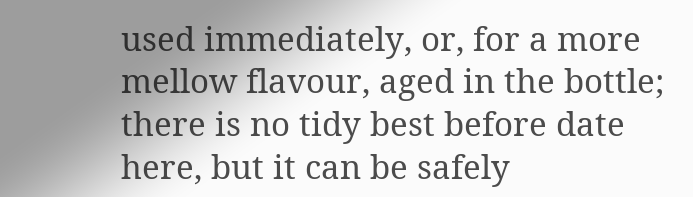used immediately, or, for a more mellow flavour, aged in the bottle; there is no tidy best before date here, but it can be safely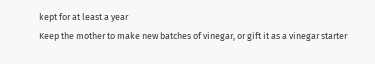kept for at least a year
Keep the mother to make new batches of vinegar, or gift it as a vinegar starter